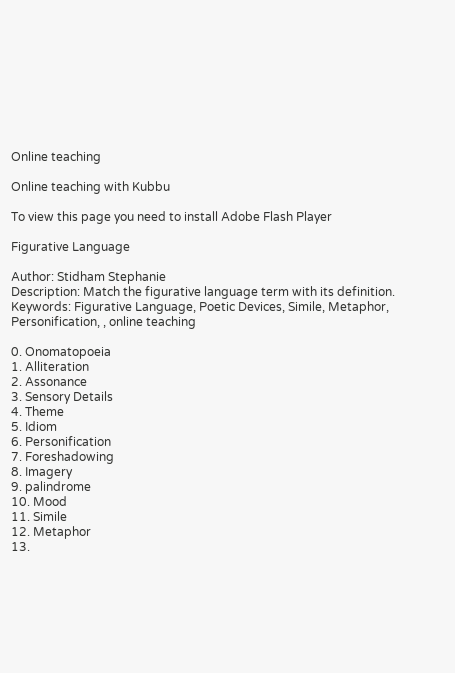Online teaching

Online teaching with Kubbu

To view this page you need to install Adobe Flash Player

Figurative Language

Author: Stidham Stephanie
Description: Match the figurative language term with its definition.
Keywords: Figurative Language, Poetic Devices, Simile, Metaphor, Personification, , online teaching

0. Onomatopoeia
1. Alliteration
2. Assonance
3. Sensory Details
4. Theme
5. Idiom
6. Personification
7. Foreshadowing
8. Imagery
9. palindrome
10. Mood
11. Simile
12. Metaphor
13.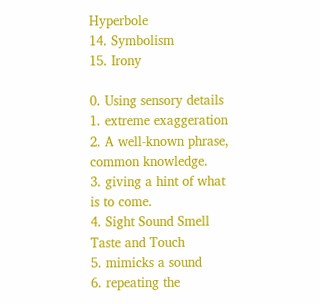Hyperbole
14. Symbolism
15. Irony

0. Using sensory details
1. extreme exaggeration
2. A well-known phrase, common knowledge.
3. giving a hint of what is to come.
4. Sight Sound Smell Taste and Touch
5. mimicks a sound
6. repeating the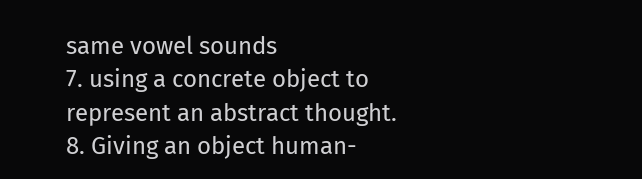same vowel sounds
7. using a concrete object to represent an abstract thought.
8. Giving an object human-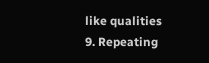like qualities
9. Repeating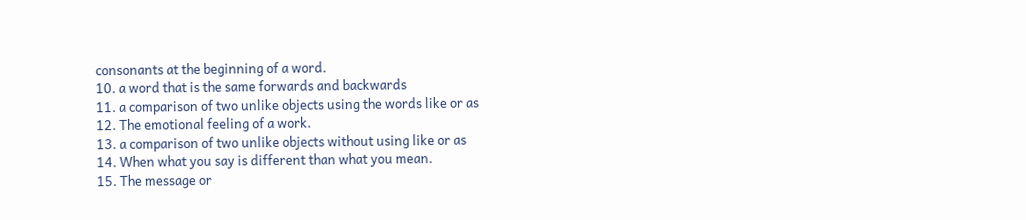consonants at the beginning of a word.
10. a word that is the same forwards and backwards
11. a comparison of two unlike objects using the words like or as
12. The emotional feeling of a work.
13. a comparison of two unlike objects without using like or as
14. When what you say is different than what you mean.
15. The message or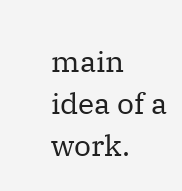main idea of a work.